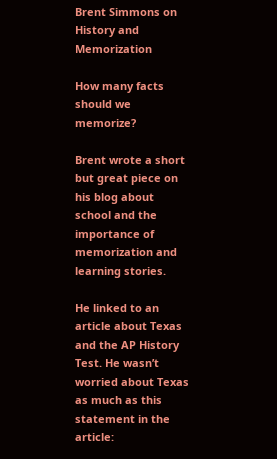Brent Simmons on History and Memorization

How many facts should we memorize?

Brent wrote a short but great piece on his blog about school and the importance of memorization and learning stories.

He linked to an article about Texas and the AP History Test. He wasn’t worried about Texas as much as this statement in the article: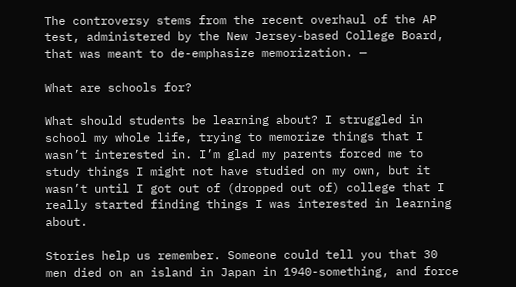The controversy stems from the recent overhaul of the AP test, administered by the New Jersey-based College Board, that was meant to de-emphasize memorization. —

What are schools for?

What should students be learning about? I struggled in school my whole life, trying to memorize things that I wasn’t interested in. I’m glad my parents forced me to study things I might not have studied on my own, but it wasn’t until I got out of (dropped out of) college that I really started finding things I was interested in learning about.

Stories help us remember. Someone could tell you that 30 men died on an island in Japan in 1940-something, and force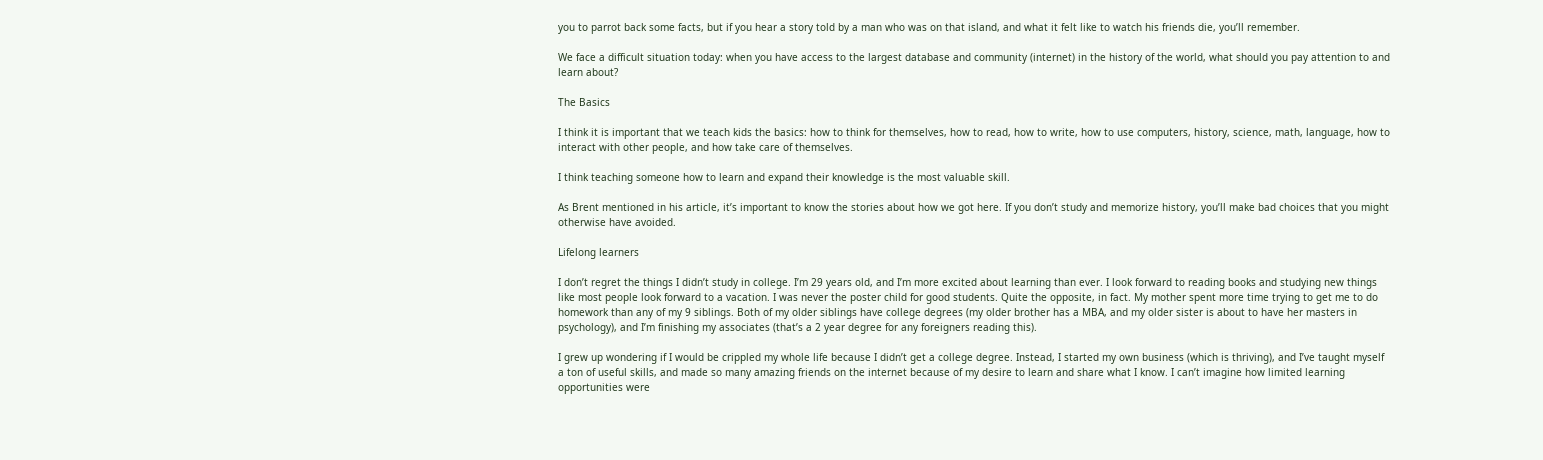you to parrot back some facts, but if you hear a story told by a man who was on that island, and what it felt like to watch his friends die, you’ll remember.

We face a difficult situation today: when you have access to the largest database and community (internet) in the history of the world, what should you pay attention to and learn about?

The Basics

I think it is important that we teach kids the basics: how to think for themselves, how to read, how to write, how to use computers, history, science, math, language, how to interact with other people, and how take care of themselves.

I think teaching someone how to learn and expand their knowledge is the most valuable skill.

As Brent mentioned in his article, it’s important to know the stories about how we got here. If you don’t study and memorize history, you’ll make bad choices that you might otherwise have avoided.

Lifelong learners

I don’t regret the things I didn’t study in college. I’m 29 years old, and I’m more excited about learning than ever. I look forward to reading books and studying new things like most people look forward to a vacation. I was never the poster child for good students. Quite the opposite, in fact. My mother spent more time trying to get me to do homework than any of my 9 siblings. Both of my older siblings have college degrees (my older brother has a MBA, and my older sister is about to have her masters in psychology), and I’m finishing my associates (that’s a 2 year degree for any foreigners reading this).

I grew up wondering if I would be crippled my whole life because I didn’t get a college degree. Instead, I started my own business (which is thriving), and I’ve taught myself a ton of useful skills, and made so many amazing friends on the internet because of my desire to learn and share what I know. I can’t imagine how limited learning opportunities were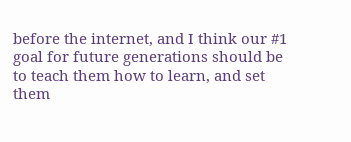before the internet, and I think our #1 goal for future generations should be to teach them how to learn, and set them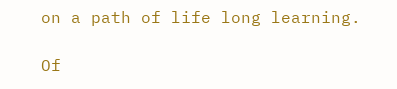on a path of life long learning.

Of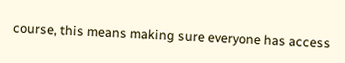course, this means making sure everyone has access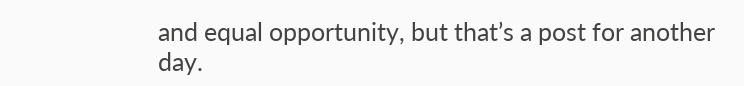and equal opportunity, but that’s a post for another day.